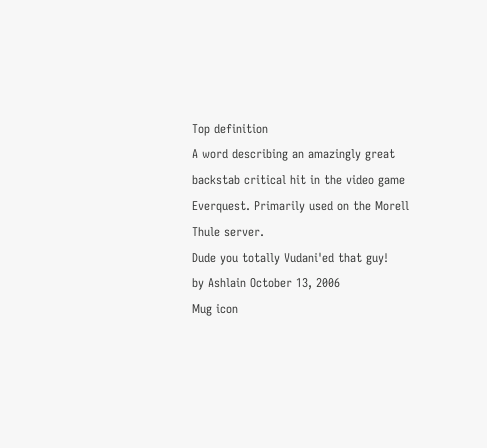Top definition
A word describing an amazingly great backstab critical hit in the video game Everquest. Primarily used on the Morell Thule server.
Dude you totally Vudani'ed that guy!
by Ashlain October 13, 2006
Mug icon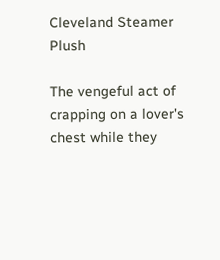Cleveland Steamer Plush

The vengeful act of crapping on a lover's chest while they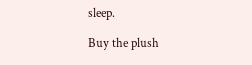sleep.

Buy the plush